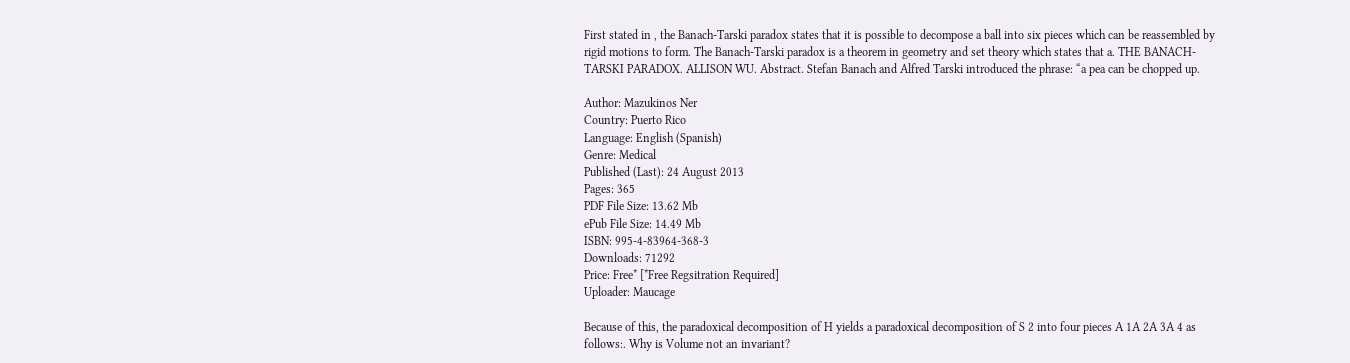First stated in , the Banach-Tarski paradox states that it is possible to decompose a ball into six pieces which can be reassembled by rigid motions to form. The Banach-Tarski paradox is a theorem in geometry and set theory which states that a. THE BANACH-TARSKI PARADOX. ALLISON WU. Abstract. Stefan Banach and Alfred Tarski introduced the phrase: “a pea can be chopped up.

Author: Mazukinos Ner
Country: Puerto Rico
Language: English (Spanish)
Genre: Medical
Published (Last): 24 August 2013
Pages: 365
PDF File Size: 13.62 Mb
ePub File Size: 14.49 Mb
ISBN: 995-4-83964-368-3
Downloads: 71292
Price: Free* [*Free Regsitration Required]
Uploader: Maucage

Because of this, the paradoxical decomposition of H yields a paradoxical decomposition of S 2 into four pieces A 1A 2A 3A 4 as follows:. Why is Volume not an invariant?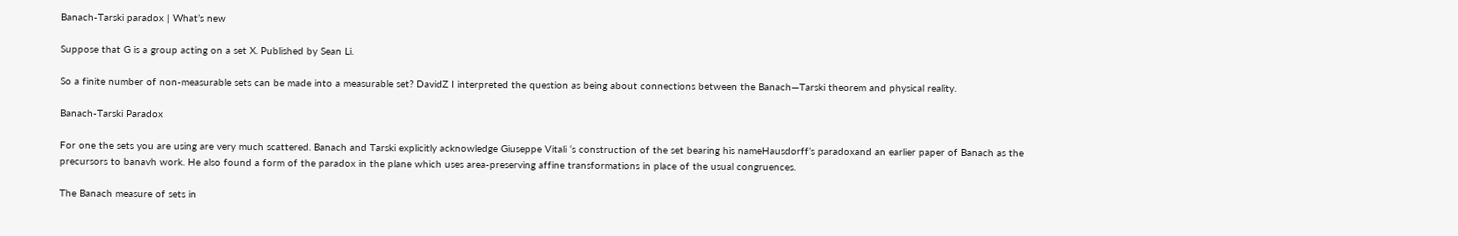Banach-Tarski paradox | What’s new

Suppose that G is a group acting on a set X. Published by Sean Li.

So a finite number of non-measurable sets can be made into a measurable set? DavidZ I interpreted the question as being about connections between the Banach—Tarski theorem and physical reality.

Banach-Tarski Paradox

For one the sets you are using are very much scattered. Banach and Tarski explicitly acknowledge Giuseppe Vitali ‘s construction of the set bearing his nameHausdorff’s paradoxand an earlier paper of Banach as the precursors to banavh work. He also found a form of the paradox in the plane which uses area-preserving affine transformations in place of the usual congruences.

The Banach measure of sets in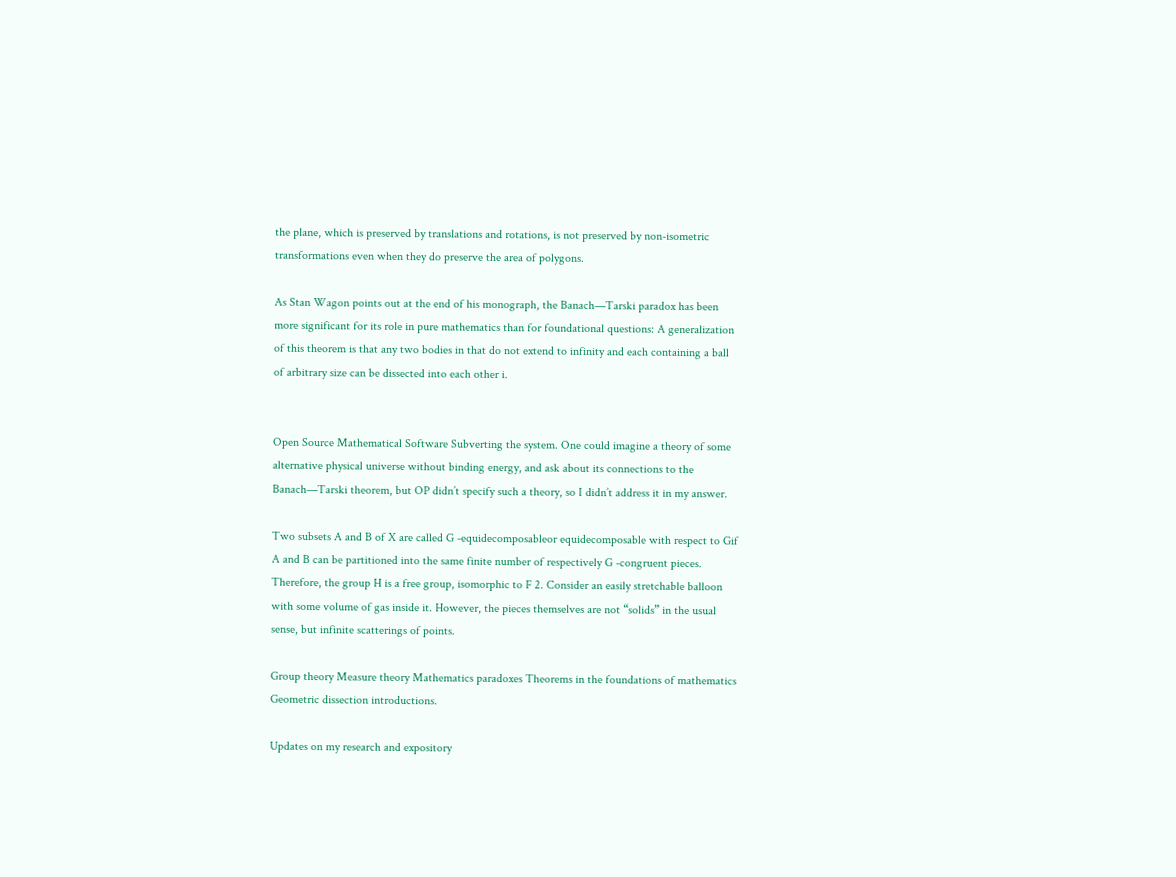the plane, which is preserved by translations and rotations, is not preserved by non-isometric transformations even when they do preserve the area of polygons.

As Stan Wagon points out at the end of his monograph, the Banach—Tarski paradox has been more significant for its role in pure mathematics than for foundational questions: A generalization of this theorem is that any two bodies in that do not extend to infinity and each containing a ball of arbitrary size can be dissected into each other i.


Open Source Mathematical Software Subverting the system. One could imagine a theory of some alternative physical universe without binding energy, and ask about its connections to the Banach—Tarski theorem, but OP didn’t specify such a theory, so I didn’t address it in my answer.

Two subsets A and B of X are called G -equidecomposableor equidecomposable with respect to Gif A and B can be partitioned into the same finite number of respectively G -congruent pieces. Therefore, the group H is a free group, isomorphic to F 2. Consider an easily stretchable balloon with some volume of gas inside it. However, the pieces themselves are not “solids” in the usual sense, but infinite scatterings of points.

Group theory Measure theory Mathematics paradoxes Theorems in the foundations of mathematics Geometric dissection introductions.

Updates on my research and expository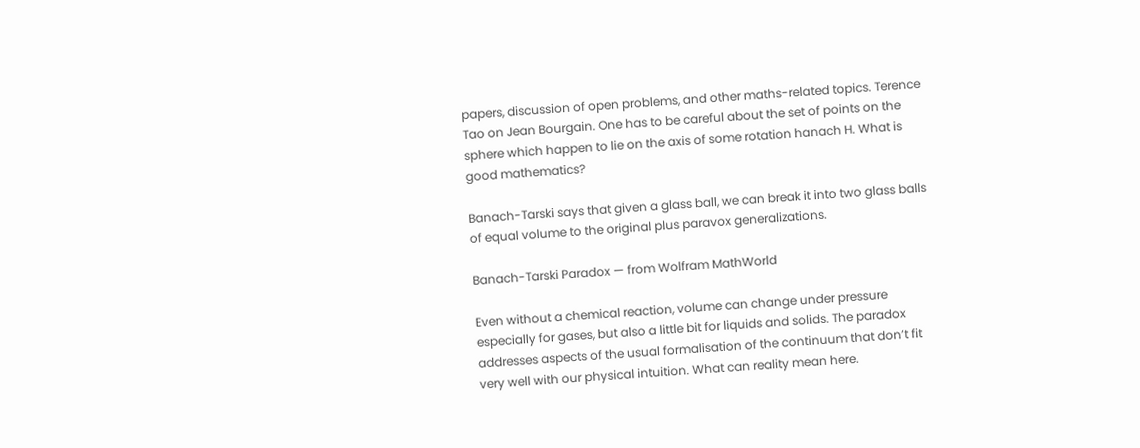papers, discussion of open problems, and other maths-related topics. Terence Tao on Jean Bourgain. One has to be careful about the set of points on the sphere which happen to lie on the axis of some rotation hanach H. What is good mathematics?

Banach-Tarski says that given a glass ball, we can break it into two glass balls of equal volume to the original plus paravox generalizations.

Banach-Tarski Paradox — from Wolfram MathWorld

Even without a chemical reaction, volume can change under pressure especially for gases, but also a little bit for liquids and solids. The paradox addresses aspects of the usual formalisation of the continuum that don’t fit very well with our physical intuition. What can reality mean here.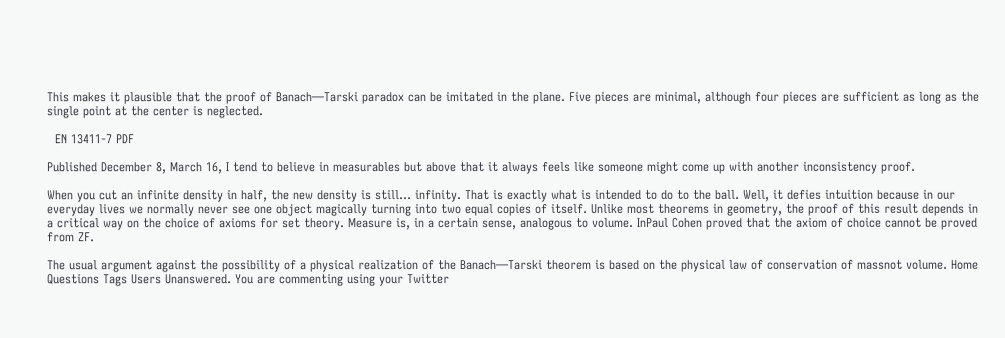This makes it plausible that the proof of Banach—Tarski paradox can be imitated in the plane. Five pieces are minimal, although four pieces are sufficient as long as the single point at the center is neglected.

  EN 13411-7 PDF

Published December 8, March 16, I tend to believe in measurables but above that it always feels like someone might come up with another inconsistency proof.

When you cut an infinite density in half, the new density is still… infinity. That is exactly what is intended to do to the ball. Well, it defies intuition because in our everyday lives we normally never see one object magically turning into two equal copies of itself. Unlike most theorems in geometry, the proof of this result depends in a critical way on the choice of axioms for set theory. Measure is, in a certain sense, analogous to volume. InPaul Cohen proved that the axiom of choice cannot be proved from ZF.

The usual argument against the possibility of a physical realization of the Banach—Tarski theorem is based on the physical law of conservation of massnot volume. Home Questions Tags Users Unanswered. You are commenting using your Twitter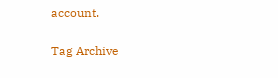account.

Tag Archive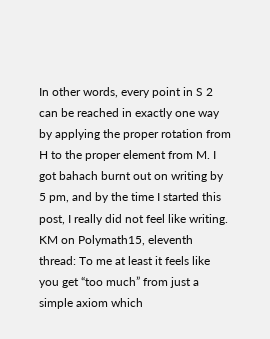In other words, every point in S 2 can be reached in exactly one way by applying the proper rotation from H to the proper element from M. I got bahach burnt out on writing by 5 pm, and by the time I started this post, I really did not feel like writing. KM on Polymath15, eleventh thread: To me at least it feels like you get “too much” from just a simple axiom which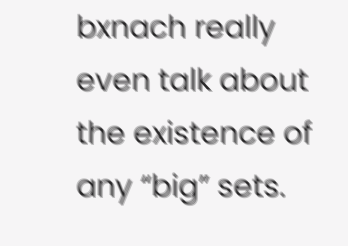bxnach really even talk about the existence of any “big” sets.